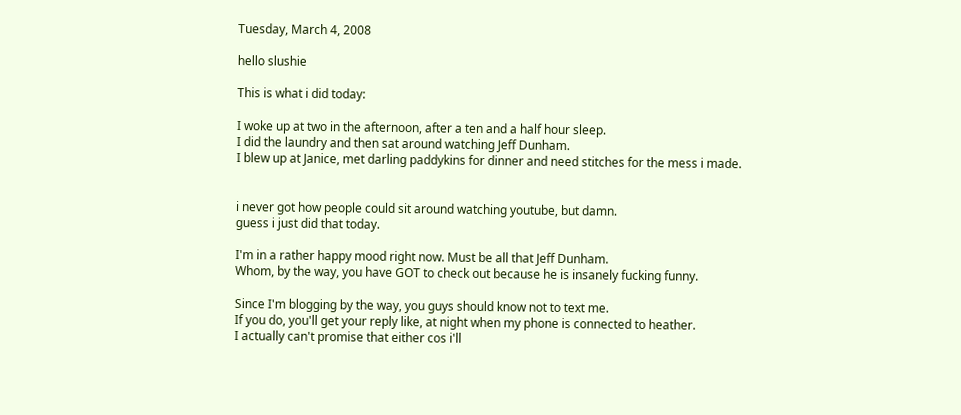Tuesday, March 4, 2008

hello slushie

This is what i did today:

I woke up at two in the afternoon, after a ten and a half hour sleep.
I did the laundry and then sat around watching Jeff Dunham.
I blew up at Janice, met darling paddykins for dinner and need stitches for the mess i made.


i never got how people could sit around watching youtube, but damn.
guess i just did that today.

I'm in a rather happy mood right now. Must be all that Jeff Dunham.
Whom, by the way, you have GOT to check out because he is insanely fucking funny.

Since I'm blogging by the way, you guys should know not to text me.
If you do, you'll get your reply like, at night when my phone is connected to heather.
I actually can't promise that either cos i'll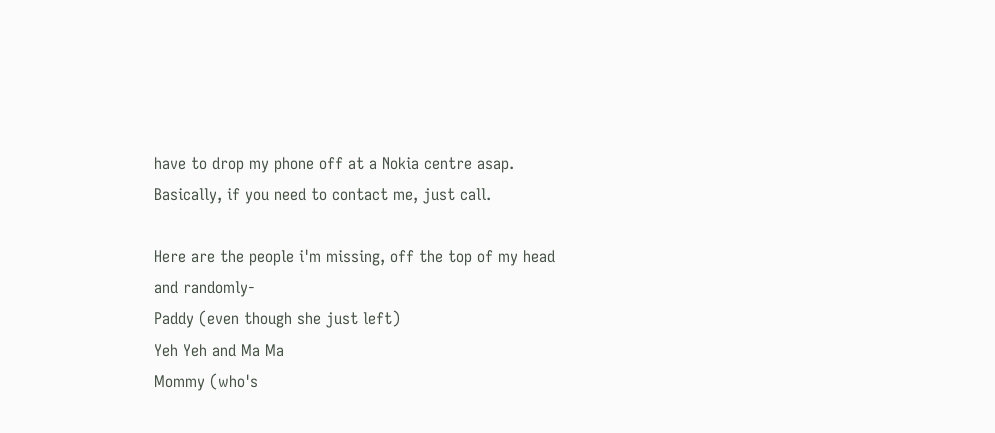have to drop my phone off at a Nokia centre asap.
Basically, if you need to contact me, just call.

Here are the people i'm missing, off the top of my head and randomly-
Paddy (even though she just left)
Yeh Yeh and Ma Ma
Mommy (who's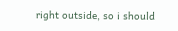right outside, so i should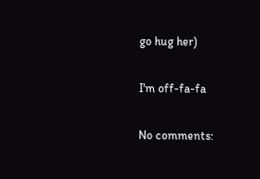go hug her)

I'm off-fa-fa

No comments: